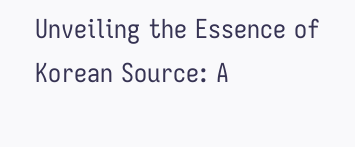Unveiling the Essence of Korean Source: A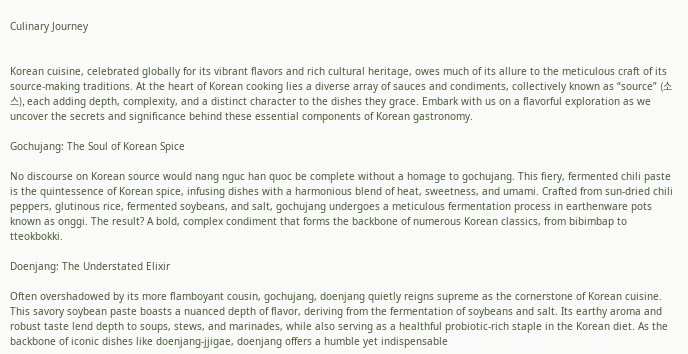Culinary Journey


Korean cuisine, celebrated globally for its vibrant flavors and rich cultural heritage, owes much of its allure to the meticulous craft of its source-making traditions. At the heart of Korean cooking lies a diverse array of sauces and condiments, collectively known as “source” (소스), each adding depth, complexity, and a distinct character to the dishes they grace. Embark with us on a flavorful exploration as we uncover the secrets and significance behind these essential components of Korean gastronomy.

Gochujang: The Soul of Korean Spice

No discourse on Korean source would nang nguc han quoc be complete without a homage to gochujang. This fiery, fermented chili paste is the quintessence of Korean spice, infusing dishes with a harmonious blend of heat, sweetness, and umami. Crafted from sun-dried chili peppers, glutinous rice, fermented soybeans, and salt, gochujang undergoes a meticulous fermentation process in earthenware pots known as onggi. The result? A bold, complex condiment that forms the backbone of numerous Korean classics, from bibimbap to tteokbokki.

Doenjang: The Understated Elixir

Often overshadowed by its more flamboyant cousin, gochujang, doenjang quietly reigns supreme as the cornerstone of Korean cuisine. This savory soybean paste boasts a nuanced depth of flavor, deriving from the fermentation of soybeans and salt. Its earthy aroma and robust taste lend depth to soups, stews, and marinades, while also serving as a healthful probiotic-rich staple in the Korean diet. As the backbone of iconic dishes like doenjang-jjigae, doenjang offers a humble yet indispensable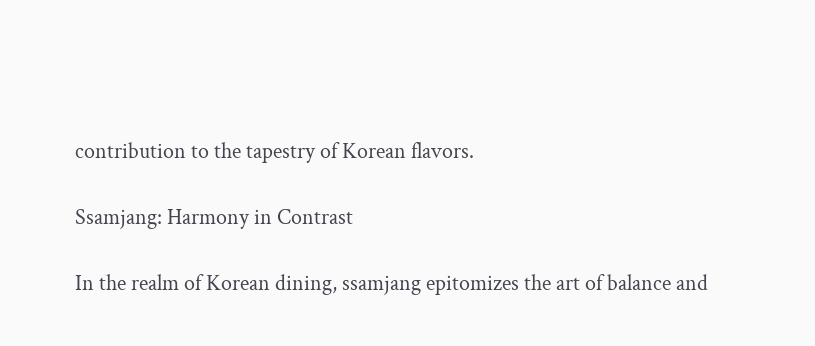contribution to the tapestry of Korean flavors.

Ssamjang: Harmony in Contrast

In the realm of Korean dining, ssamjang epitomizes the art of balance and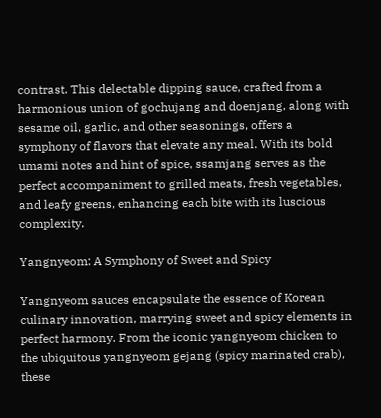contrast. This delectable dipping sauce, crafted from a harmonious union of gochujang and doenjang, along with sesame oil, garlic, and other seasonings, offers a symphony of flavors that elevate any meal. With its bold umami notes and hint of spice, ssamjang serves as the perfect accompaniment to grilled meats, fresh vegetables, and leafy greens, enhancing each bite with its luscious complexity.

Yangnyeom: A Symphony of Sweet and Spicy

Yangnyeom sauces encapsulate the essence of Korean culinary innovation, marrying sweet and spicy elements in perfect harmony. From the iconic yangnyeom chicken to the ubiquitous yangnyeom gejang (spicy marinated crab), these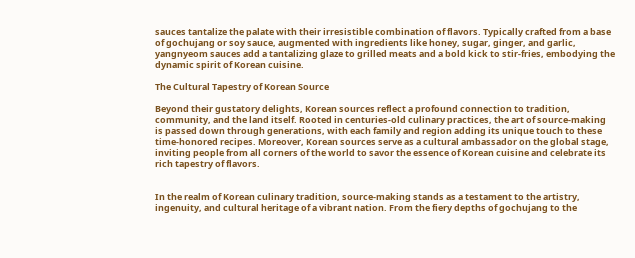sauces tantalize the palate with their irresistible combination of flavors. Typically crafted from a base of gochujang or soy sauce, augmented with ingredients like honey, sugar, ginger, and garlic, yangnyeom sauces add a tantalizing glaze to grilled meats and a bold kick to stir-fries, embodying the dynamic spirit of Korean cuisine.

The Cultural Tapestry of Korean Source

Beyond their gustatory delights, Korean sources reflect a profound connection to tradition, community, and the land itself. Rooted in centuries-old culinary practices, the art of source-making is passed down through generations, with each family and region adding its unique touch to these time-honored recipes. Moreover, Korean sources serve as a cultural ambassador on the global stage, inviting people from all corners of the world to savor the essence of Korean cuisine and celebrate its rich tapestry of flavors.


In the realm of Korean culinary tradition, source-making stands as a testament to the artistry, ingenuity, and cultural heritage of a vibrant nation. From the fiery depths of gochujang to the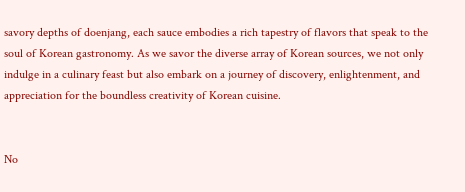savory depths of doenjang, each sauce embodies a rich tapestry of flavors that speak to the soul of Korean gastronomy. As we savor the diverse array of Korean sources, we not only indulge in a culinary feast but also embark on a journey of discovery, enlightenment, and appreciation for the boundless creativity of Korean cuisine.


No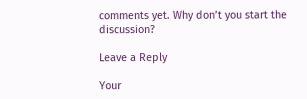comments yet. Why don’t you start the discussion?

Leave a Reply

Your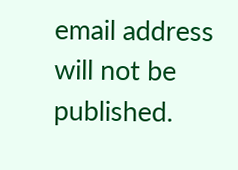email address will not be published.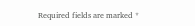Required fields are marked *